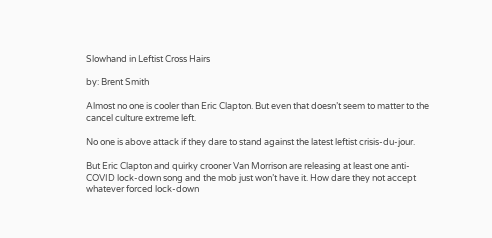Slowhand in Leftist Cross Hairs

by: Brent Smith

Almost no one is cooler than Eric Clapton. But even that doesn’t seem to matter to the cancel culture extreme left.

No one is above attack if they dare to stand against the latest leftist crisis-du-jour.

But Eric Clapton and quirky crooner Van Morrison are releasing at least one anti-COVID lock-down song and the mob just won’t have it. How dare they not accept whatever forced lock-down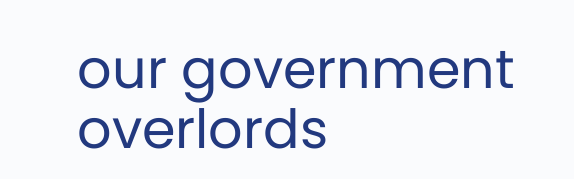our government overlords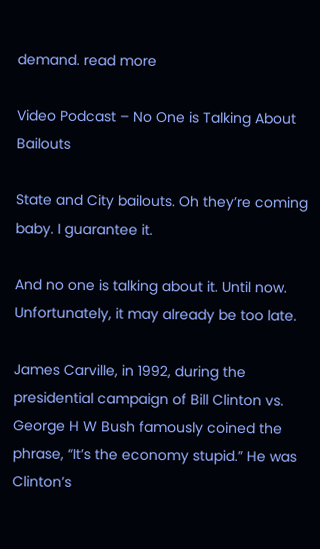demand. read more

Video Podcast – No One is Talking About Bailouts

State and City bailouts. Oh they’re coming baby. I guarantee it.

And no one is talking about it. Until now. Unfortunately, it may already be too late.

James Carville, in 1992, during the presidential campaign of Bill Clinton vs. George H W Bush famously coined the phrase, “It’s the economy stupid.” He was Clinton’s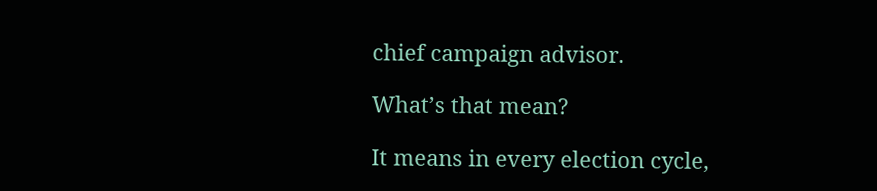chief campaign advisor.

What’s that mean?

It means in every election cycle,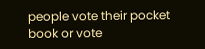people vote their pocket book or vote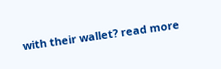with their wallet? read more